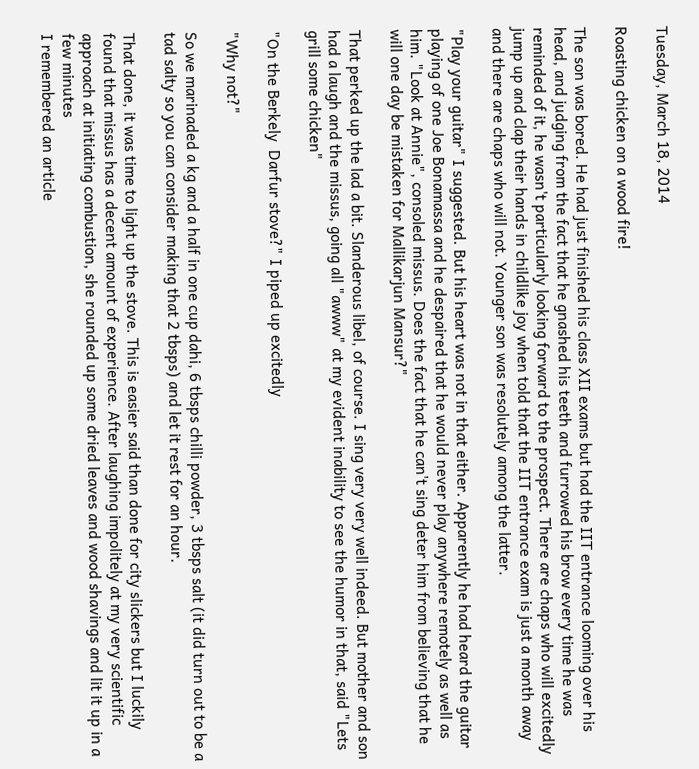Tuesday, March 18, 2014

Roasting chicken on a wood fire!

The son was bored. He had just finished his class XII exams but had the IIT entrance looming over his head, and judging from the fact that he gnashed his teeth and furrowed his brow every time he was reminded of it, he wasn't particularly looking forward to the prospect. There are chaps who will excitedly jump up and clap their hands in childlike joy when told that the IIT entrance exam is just a month away and there are chaps who will not. Younger son was resolutely among the latter.

"Play your guitar" I suggested. But his heart was not in that either. Apparently he had heard the guitar playing of one Joe Bonamassa and he despaired that he would never play anywhere remotely as well as him. "Look at Annie", consoled missus. Does the fact that he can't sing deter him from believing that he will one day be mistaken for Mallikarjun Mansur?"

That perked up the lad a bit. Slanderous libel, of course. I sing very very well indeed. But mother and son had a laugh and the missus, going all "awww" at my evident inability to see the humor in that, said "Lets grill some chicken"

"On the Berkely  Darfur stove?" I piped up excitedly

"Why not?"

So we marinaded a kg and a half in one cup dahi, 6 tbsps chilli powder, 3 tbsps salt (it did turn out to be a tad salty so you can consider making that 2 tbsps) and let it rest for an hour.

That done, it was time to light up the stove. This is easier said than done for city slickers but I luckily found that missus has a decent amount of experience. After laughing impolitely at my very scientific approach at initiating combustion, she rounded up some dried leaves and wood shavings and lit it up in a few minutes
I remembered an article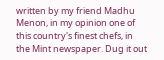written by my friend Madhu Menon, in my opinion one of this country's finest chefs, in the Mint newspaper. Dug it out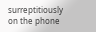surreptitiously on the phone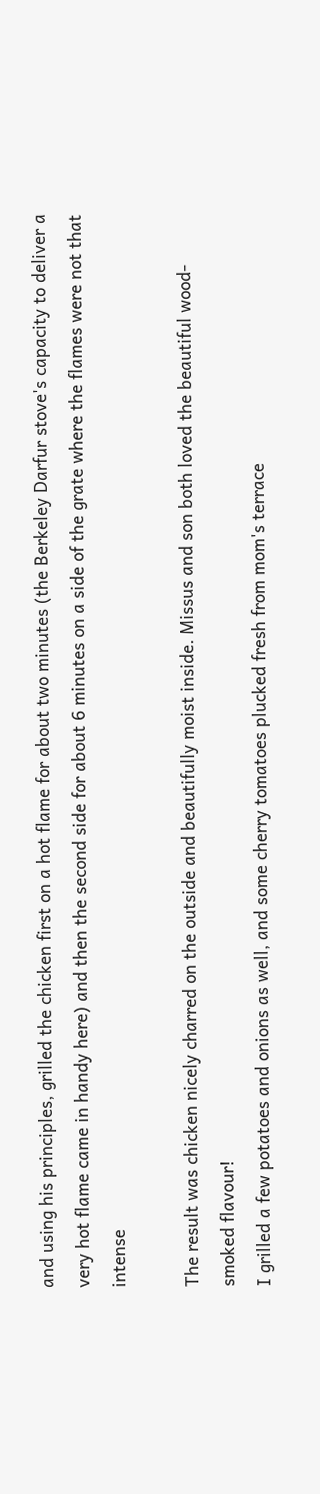and using his principles, grilled the chicken first on a hot flame for about two minutes (the Berkeley Darfur stove's capacity to deliver a very hot flame came in handy here) and then the second side for about 6 minutes on a side of the grate where the flames were not that intense

The result was chicken nicely charred on the outside and beautifully moist inside. Missus and son both loved the beautiful wood-smoked flavour!
I grilled a few potatoes and onions as well, and some cherry tomatoes plucked fresh from mom's terrace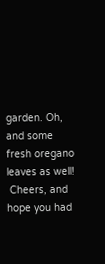garden. Oh, and some fresh oregano leaves as well!
 Cheers, and hope you had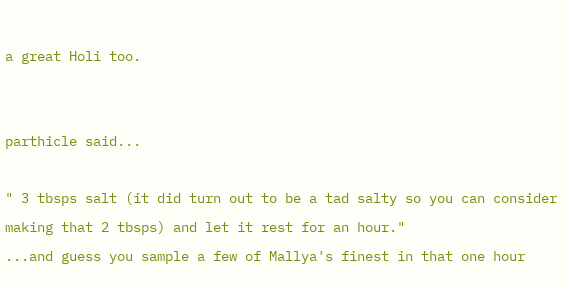a great Holi too.


parthicle said...

" 3 tbsps salt (it did turn out to be a tad salty so you can consider making that 2 tbsps) and let it rest for an hour."
...and guess you sample a few of Mallya's finest in that one hour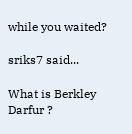while you waited?

sriks7 said...

What is Berkley Darfur ?